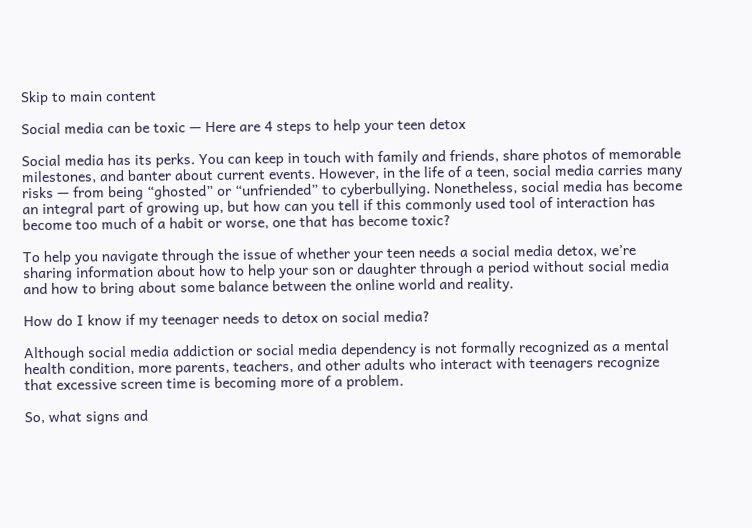Skip to main content

Social media can be toxic — Here are 4 steps to help your teen detox

Social media has its perks. You can keep in touch with family and friends, share photos of memorable milestones, and banter about current events. However, in the life of a teen, social media carries many risks — from being “ghosted” or “unfriended” to cyberbullying. Nonetheless, social media has become an integral part of growing up, but how can you tell if this commonly used tool of interaction has become too much of a habit or worse, one that has become toxic?

To help you navigate through the issue of whether your teen needs a social media detox, we’re sharing information about how to help your son or daughter through a period without social media and how to bring about some balance between the online world and reality.

How do I know if my teenager needs to detox on social media?

Although social media addiction or social media dependency is not formally recognized as a mental health condition, more parents, teachers, and other adults who interact with teenagers recognize that excessive screen time is becoming more of a problem.

So, what signs and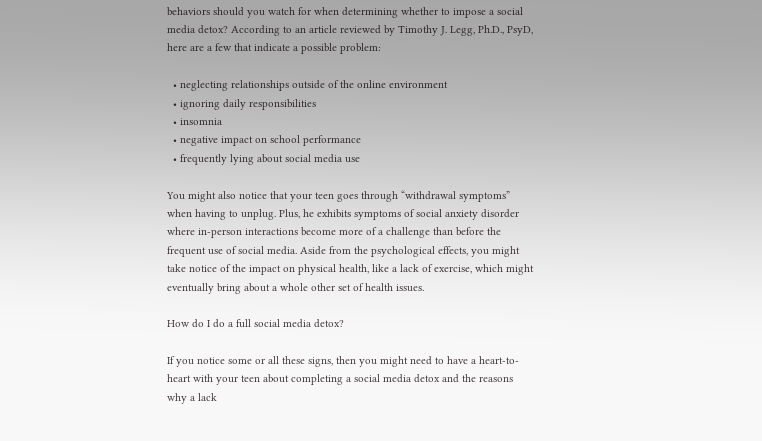behaviors should you watch for when determining whether to impose a social media detox? According to an article reviewed by Timothy J. Legg, Ph.D., PsyD,  here are a few that indicate a possible problem:

  • neglecting relationships outside of the online environment
  • ignoring daily responsibilities
  • insomnia
  • negative impact on school performance
  • frequently lying about social media use

You might also notice that your teen goes through “withdrawal symptoms” when having to unplug. Plus, he exhibits symptoms of social anxiety disorder where in-person interactions become more of a challenge than before the frequent use of social media. Aside from the psychological effects, you might take notice of the impact on physical health, like a lack of exercise, which might eventually bring about a whole other set of health issues.

How do I do a full social media detox?

If you notice some or all these signs, then you might need to have a heart-to-heart with your teen about completing a social media detox and the reasons why a lack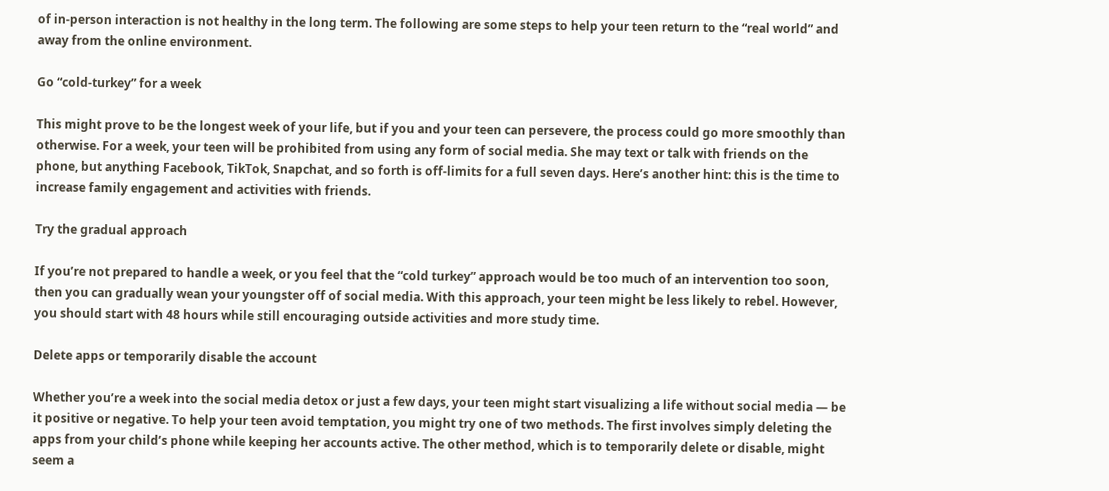of in-person interaction is not healthy in the long term. The following are some steps to help your teen return to the “real world” and away from the online environment.

Go “cold-turkey” for a week

This might prove to be the longest week of your life, but if you and your teen can persevere, the process could go more smoothly than otherwise. For a week, your teen will be prohibited from using any form of social media. She may text or talk with friends on the phone, but anything Facebook, TikTok, Snapchat, and so forth is off-limits for a full seven days. Here’s another hint: this is the time to increase family engagement and activities with friends.

Try the gradual approach

If you’re not prepared to handle a week, or you feel that the “cold turkey” approach would be too much of an intervention too soon, then you can gradually wean your youngster off of social media. With this approach, your teen might be less likely to rebel. However, you should start with 48 hours while still encouraging outside activities and more study time.

Delete apps or temporarily disable the account

Whether you’re a week into the social media detox or just a few days, your teen might start visualizing a life without social media — be it positive or negative. To help your teen avoid temptation, you might try one of two methods. The first involves simply deleting the apps from your child’s phone while keeping her accounts active. The other method, which is to temporarily delete or disable, might seem a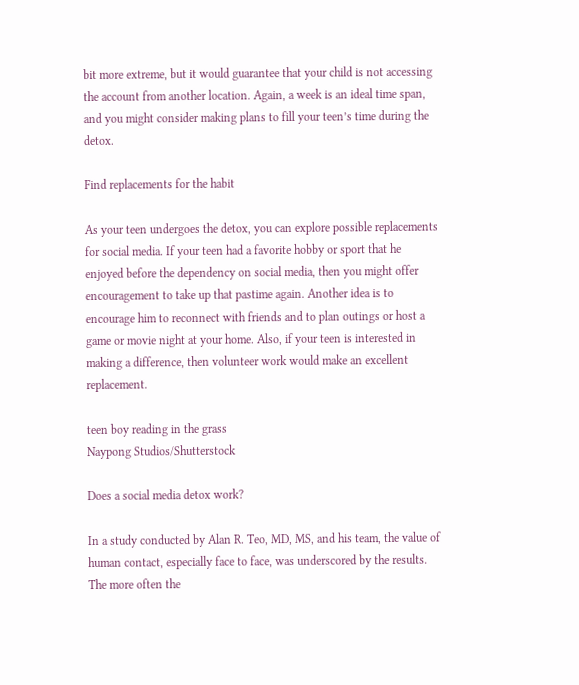bit more extreme, but it would guarantee that your child is not accessing the account from another location. Again, a week is an ideal time span, and you might consider making plans to fill your teen’s time during the detox.

Find replacements for the habit

As your teen undergoes the detox, you can explore possible replacements for social media. If your teen had a favorite hobby or sport that he enjoyed before the dependency on social media, then you might offer encouragement to take up that pastime again. Another idea is to encourage him to reconnect with friends and to plan outings or host a game or movie night at your home. Also, if your teen is interested in making a difference, then volunteer work would make an excellent replacement.

teen boy reading in the grass
Naypong Studios/Shutterstock

Does a social media detox work?

In a study conducted by Alan R. Teo, MD, MS, and his team, the value of human contact, especially face to face, was underscored by the results. The more often the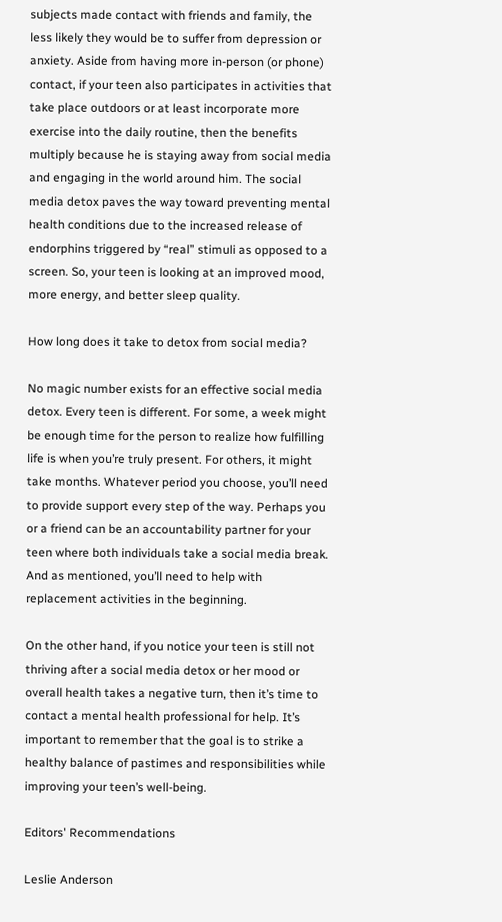subjects made contact with friends and family, the less likely they would be to suffer from depression or anxiety. Aside from having more in-person (or phone) contact, if your teen also participates in activities that take place outdoors or at least incorporate more exercise into the daily routine, then the benefits multiply because he is staying away from social media and engaging in the world around him. The social media detox paves the way toward preventing mental health conditions due to the increased release of endorphins triggered by “real” stimuli as opposed to a screen. So, your teen is looking at an improved mood, more energy, and better sleep quality.

How long does it take to detox from social media?

No magic number exists for an effective social media detox. Every teen is different. For some, a week might be enough time for the person to realize how fulfilling life is when you’re truly present. For others, it might take months. Whatever period you choose, you’ll need to provide support every step of the way. Perhaps you or a friend can be an accountability partner for your teen where both individuals take a social media break. And as mentioned, you’ll need to help with replacement activities in the beginning.

On the other hand, if you notice your teen is still not thriving after a social media detox or her mood or overall health takes a negative turn, then it’s time to contact a mental health professional for help. It’s important to remember that the goal is to strike a healthy balance of pastimes and responsibilities while improving your teen’s well-being.

Editors' Recommendations

Leslie Anderson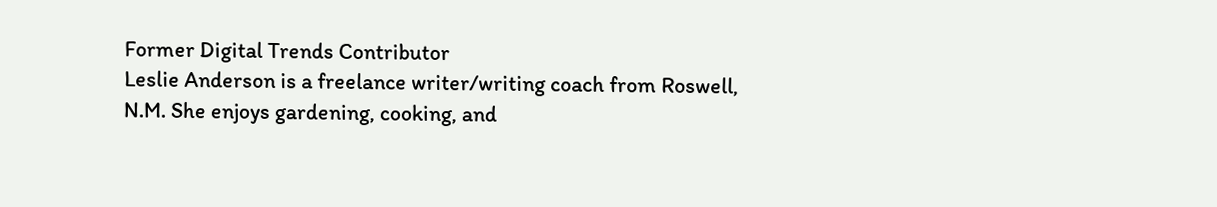Former Digital Trends Contributor
Leslie Anderson is a freelance writer/writing coach from Roswell, N.M. She enjoys gardening, cooking, and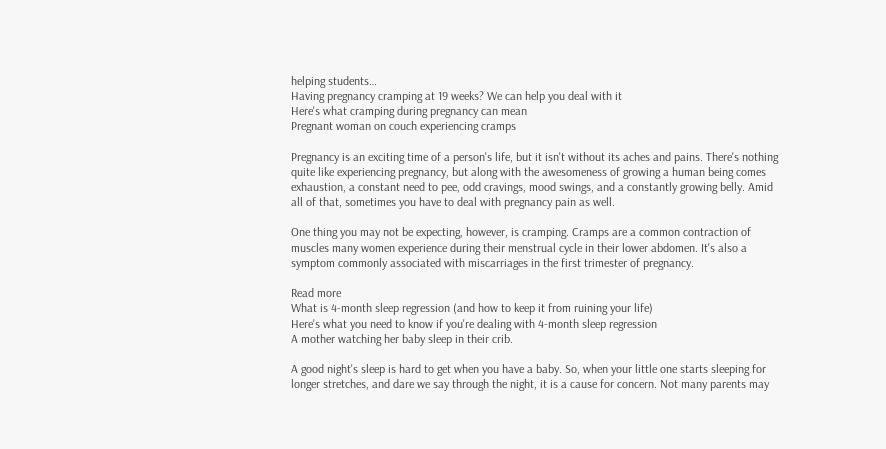helping students…
Having pregnancy cramping at 19 weeks? We can help you deal with it
Here's what cramping during pregnancy can mean
Pregnant woman on couch experiencing cramps

Pregnancy is an exciting time of a person's life, but it isn't without its aches and pains. There's nothing quite like experiencing pregnancy, but along with the awesomeness of growing a human being comes exhaustion, a constant need to pee, odd cravings, mood swings, and a constantly growing belly. Amid all of that, sometimes you have to deal with pregnancy pain as well.

One thing you may not be expecting, however, is cramping. Cramps are a common contraction of muscles many women experience during their menstrual cycle in their lower abdomen. It's also a symptom commonly associated with miscarriages in the first trimester of pregnancy.

Read more
What is 4-month sleep regression (and how to keep it from ruining your life)
Here's what you need to know if you're dealing with 4-month sleep regression
A mother watching her baby sleep in their crib.

A good night's sleep is hard to get when you have a baby. So, when your little one starts sleeping for longer stretches, and dare we say through the night, it is a cause for concern. Not many parents may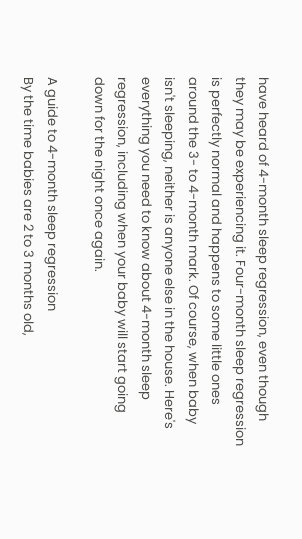have heard of 4-month sleep regression, even though they may be experiencing it. Four-month sleep regression is perfectly normal and happens to some little ones around the 3- to 4-month mark. Of course, when baby isn't sleeping, neither is anyone else in the house. Here's everything you need to know about 4-month sleep regression, including when your baby will start going down for the night once again.

A guide to 4-month sleep regression
By the time babies are 2 to 3 months old,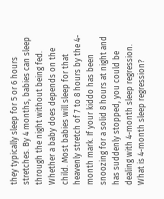they typically sleep for 5 or 6 hours stretches. By 4 months, babies can sleep through the night without being fed. Whether a baby does depends on the child. Most babies will sleep for that heavenly stretch of 7 to 8 hours by the 4-month mark. If your kiddo has been snoozing for a solid 8 hours at night and has suddenly stopped, you could be dealing with 4-month sleep regression.
What is 4-month sleep regression?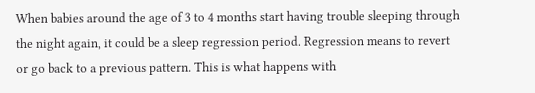When babies around the age of 3 to 4 months start having trouble sleeping through the night again, it could be a sleep regression period. Regression means to revert or go back to a previous pattern. This is what happens with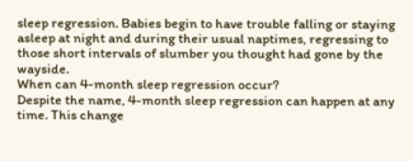sleep regression. Babies begin to have trouble falling or staying asleep at night and during their usual naptimes, regressing to those short intervals of slumber you thought had gone by the wayside.
When can 4-month sleep regression occur?
Despite the name, 4-month sleep regression can happen at any time. This change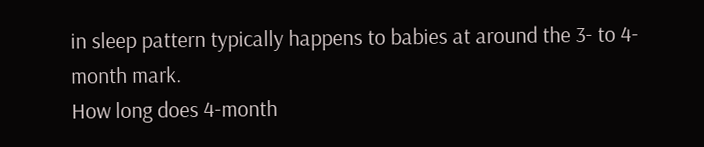in sleep pattern typically happens to babies at around the 3- to 4-month mark.
How long does 4-month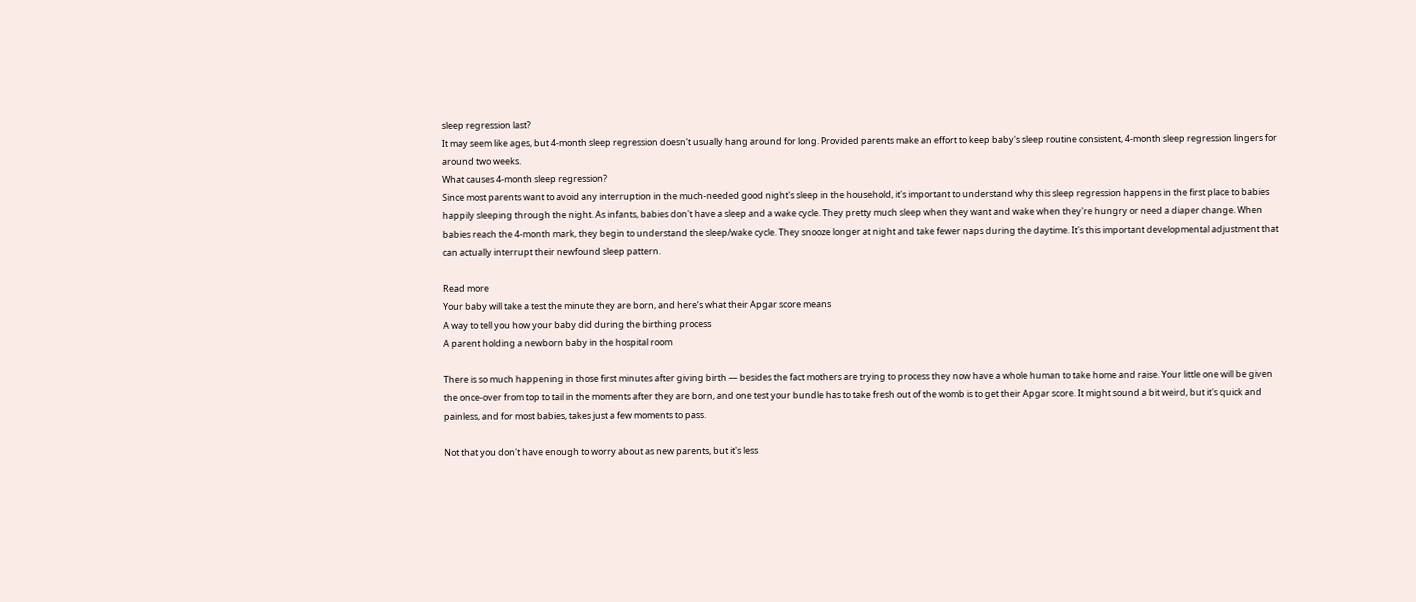sleep regression last?
It may seem like ages, but 4-month sleep regression doesn't usually hang around for long. Provided parents make an effort to keep baby's sleep routine consistent, 4-month sleep regression lingers for around two weeks.
What causes 4-month sleep regression?
Since most parents want to avoid any interruption in the much-needed good night's sleep in the household, it's important to understand why this sleep regression happens in the first place to babies happily sleeping through the night. As infants, babies don't have a sleep and a wake cycle. They pretty much sleep when they want and wake when they're hungry or need a diaper change. When babies reach the 4-month mark, they begin to understand the sleep/wake cycle. They snooze longer at night and take fewer naps during the daytime. It's this important developmental adjustment that can actually interrupt their newfound sleep pattern.

Read more
Your baby will take a test the minute they are born, and here’s what their Apgar score means
A way to tell you how your baby did during the birthing process
A parent holding a newborn baby in the hospital room

There is so much happening in those first minutes after giving birth — besides the fact mothers are trying to process they now have a whole human to take home and raise. Your little one will be given the once-over from top to tail in the moments after they are born, and one test your bundle has to take fresh out of the womb is to get their Apgar score. It might sound a bit weird, but it's quick and painless, and for most babies, takes just a few moments to pass.

Not that you don't have enough to worry about as new parents, but it's less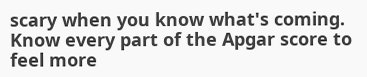scary when you know what's coming. Know every part of the Apgar score to feel more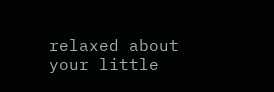relaxed about your little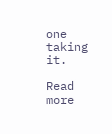one taking it.

Read more